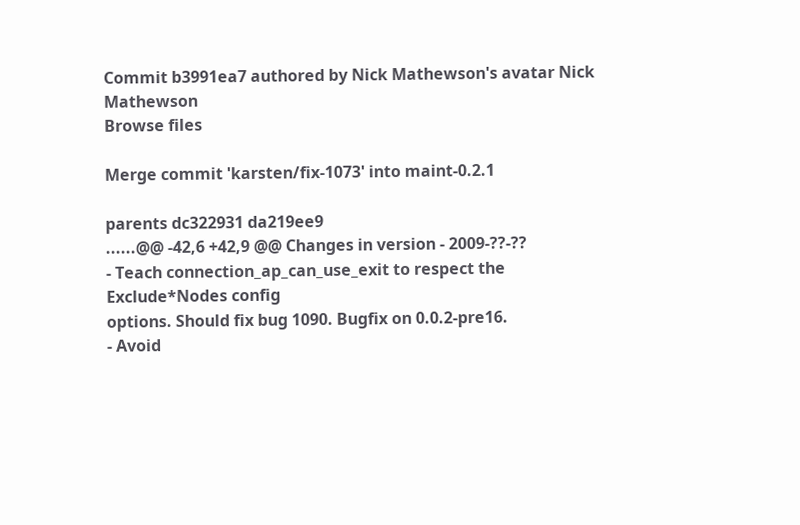Commit b3991ea7 authored by Nick Mathewson's avatar Nick Mathewson
Browse files

Merge commit 'karsten/fix-1073' into maint-0.2.1

parents dc322931 da219ee9
......@@ -42,6 +42,9 @@ Changes in version - 2009-??-??
- Teach connection_ap_can_use_exit to respect the Exclude*Nodes config
options. Should fix bug 1090. Bugfix on 0.0.2-pre16.
- Avoid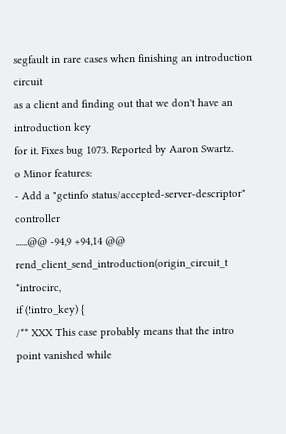segfault in rare cases when finishing an introduction circuit
as a client and finding out that we don't have an introduction key
for it. Fixes bug 1073. Reported by Aaron Swartz.
o Minor features:
- Add a "getinfo status/accepted-server-descriptor" controller
......@@ -94,9 +94,14 @@ rend_client_send_introduction(origin_circuit_t *introcirc,
if (!intro_key) {
/** XXX This case probably means that the intro point vanished while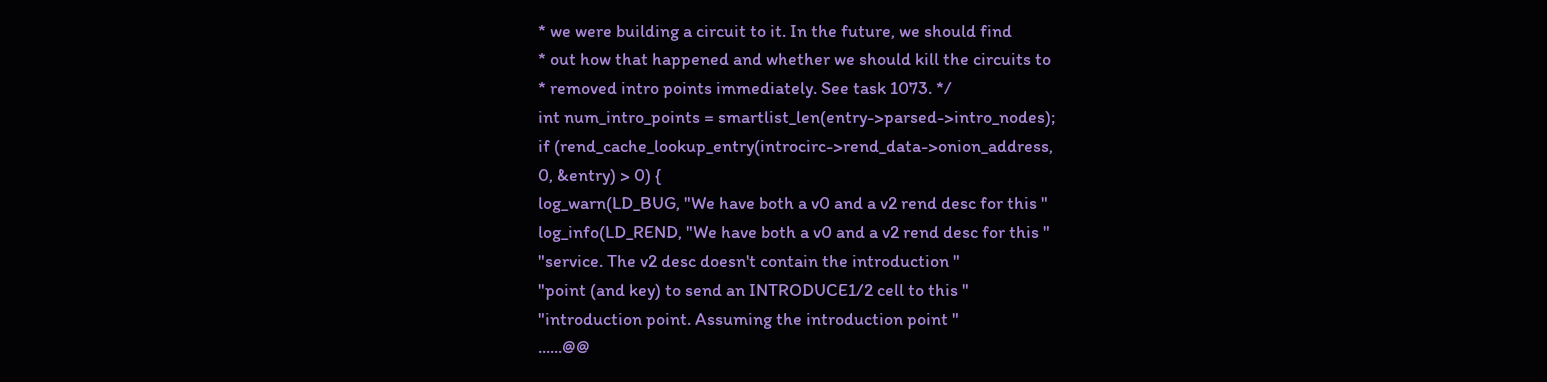* we were building a circuit to it. In the future, we should find
* out how that happened and whether we should kill the circuits to
* removed intro points immediately. See task 1073. */
int num_intro_points = smartlist_len(entry->parsed->intro_nodes);
if (rend_cache_lookup_entry(introcirc->rend_data->onion_address,
0, &entry) > 0) {
log_warn(LD_BUG, "We have both a v0 and a v2 rend desc for this "
log_info(LD_REND, "We have both a v0 and a v2 rend desc for this "
"service. The v2 desc doesn't contain the introduction "
"point (and key) to send an INTRODUCE1/2 cell to this "
"introduction point. Assuming the introduction point "
......@@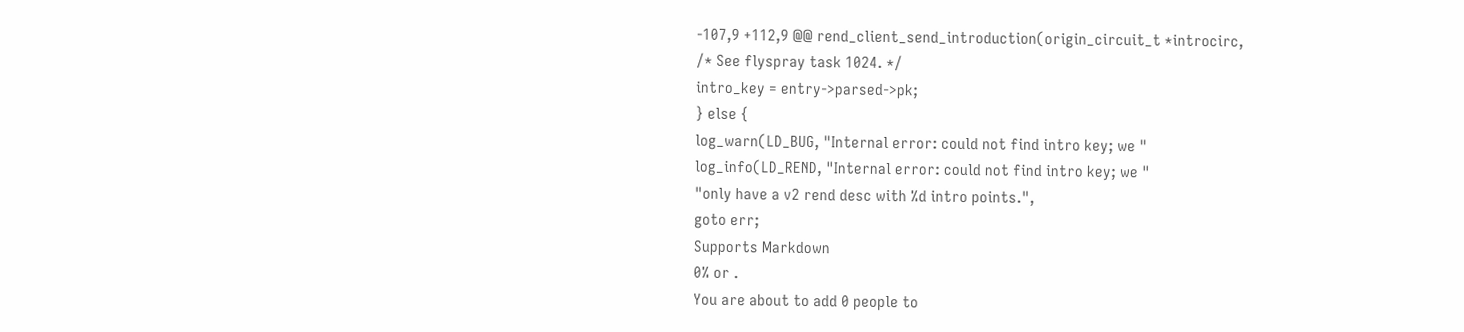-107,9 +112,9 @@ rend_client_send_introduction(origin_circuit_t *introcirc,
/* See flyspray task 1024. */
intro_key = entry->parsed->pk;
} else {
log_warn(LD_BUG, "Internal error: could not find intro key; we "
log_info(LD_REND, "Internal error: could not find intro key; we "
"only have a v2 rend desc with %d intro points.",
goto err;
Supports Markdown
0% or .
You are about to add 0 people to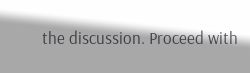the discussion. Proceed with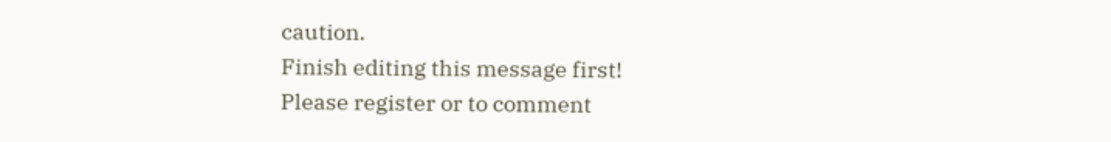caution.
Finish editing this message first!
Please register or to comment